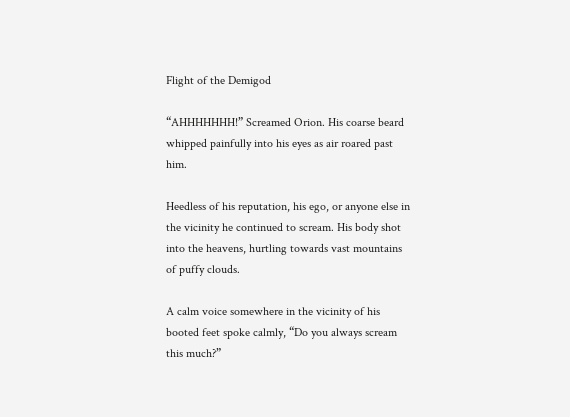Flight of the Demigod

“AHHHHHHH!” Screamed Orion. His coarse beard whipped painfully into his eyes as air roared past him.

Heedless of his reputation, his ego, or anyone else in the vicinity he continued to scream. His body shot into the heavens, hurtling towards vast mountains of puffy clouds.

A calm voice somewhere in the vicinity of his booted feet spoke calmly, “Do you always scream this much?”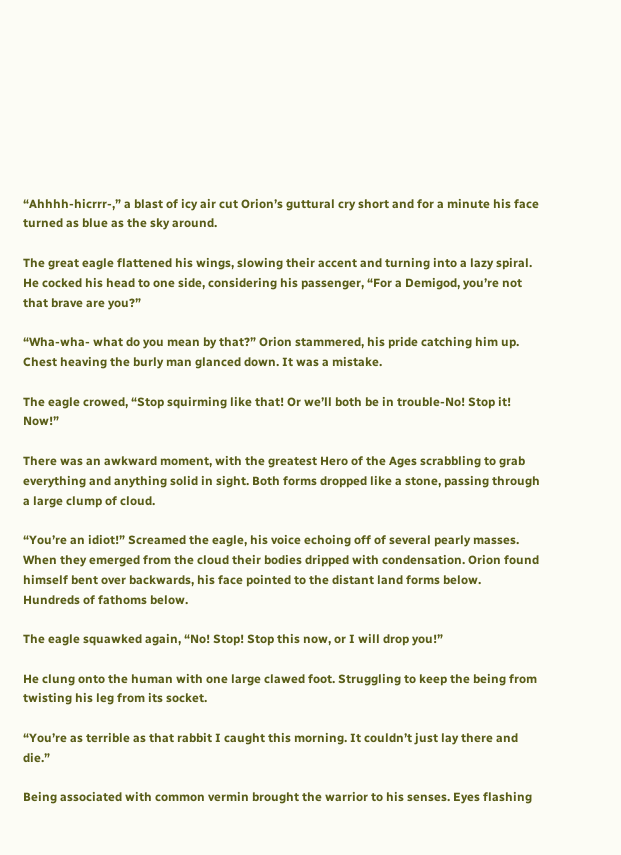“Ahhhh-hicrrr-,” a blast of icy air cut Orion’s guttural cry short and for a minute his face turned as blue as the sky around.

The great eagle flattened his wings, slowing their accent and turning into a lazy spiral. He cocked his head to one side, considering his passenger, “For a Demigod, you’re not that brave are you?”

“Wha-wha- what do you mean by that?” Orion stammered, his pride catching him up. Chest heaving the burly man glanced down. It was a mistake.

The eagle crowed, “Stop squirming like that! Or we’ll both be in trouble-No! Stop it! Now!”

There was an awkward moment, with the greatest Hero of the Ages scrabbling to grab everything and anything solid in sight. Both forms dropped like a stone, passing through a large clump of cloud.

“You’re an idiot!” Screamed the eagle, his voice echoing off of several pearly masses. When they emerged from the cloud their bodies dripped with condensation. Orion found himself bent over backwards, his face pointed to the distant land forms below. Hundreds of fathoms below.

The eagle squawked again, “No! Stop! Stop this now, or I will drop you!”

He clung onto the human with one large clawed foot. Struggling to keep the being from twisting his leg from its socket.

“You’re as terrible as that rabbit I caught this morning. It couldn’t just lay there and die.”

Being associated with common vermin brought the warrior to his senses. Eyes flashing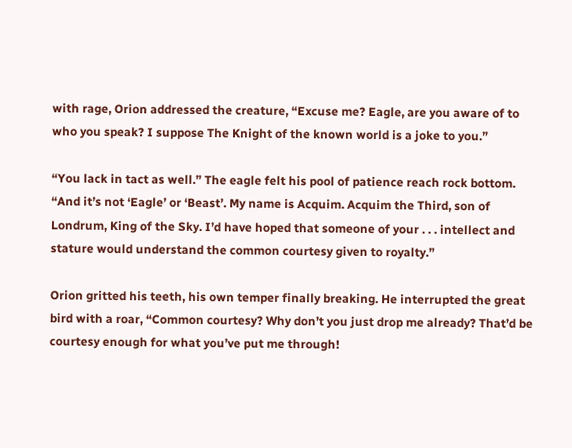with rage, Orion addressed the creature, “Excuse me? Eagle, are you aware of to who you speak? I suppose The Knight of the known world is a joke to you.”

“You lack in tact as well.” The eagle felt his pool of patience reach rock bottom. “And it’s not ‘Eagle’ or ‘Beast’. My name is Acquim. Acquim the Third, son of Londrum, King of the Sky. I’d have hoped that someone of your . . . intellect and stature would understand the common courtesy given to royalty.”

Orion gritted his teeth, his own temper finally breaking. He interrupted the great bird with a roar, “Common courtesy? Why don’t you just drop me already? That’d be courtesy enough for what you’ve put me through!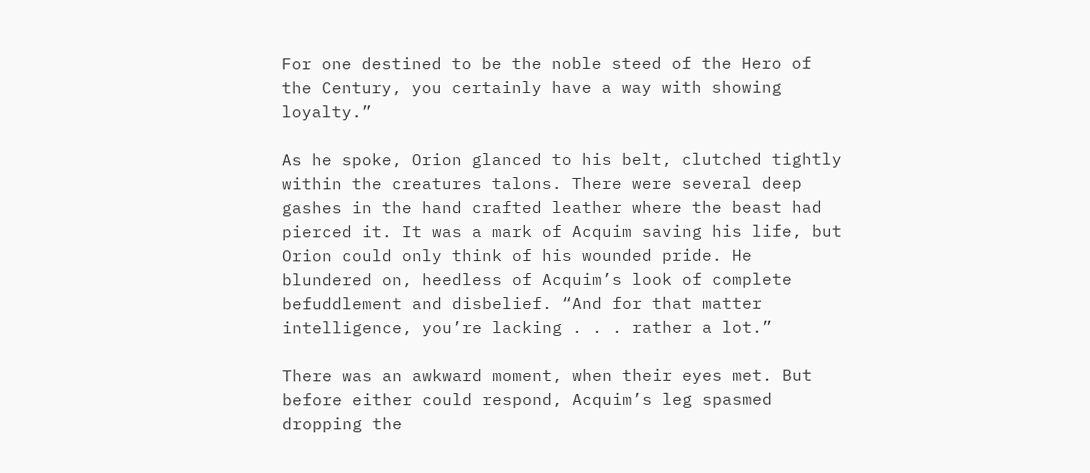For one destined to be the noble steed of the Hero of the Century, you certainly have a way with showing loyalty.”

As he spoke, Orion glanced to his belt, clutched tightly within the creatures talons. There were several deep gashes in the hand crafted leather where the beast had pierced it. It was a mark of Acquim saving his life, but Orion could only think of his wounded pride. He blundered on, heedless of Acquim’s look of complete befuddlement and disbelief. “And for that matter intelligence, you’re lacking . . . rather a lot.”

There was an awkward moment, when their eyes met. But before either could respond, Acquim’s leg spasmed dropping the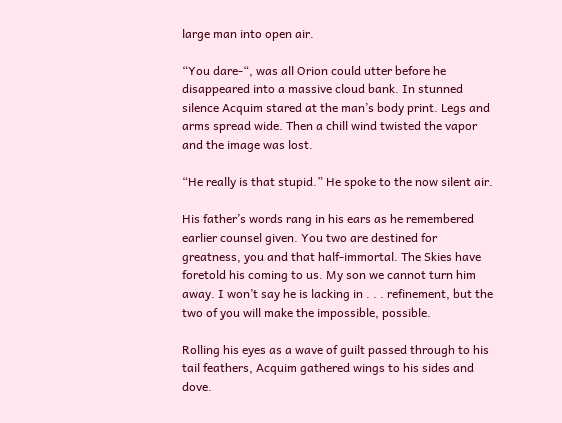large man into open air.

“You dare-“, was all Orion could utter before he disappeared into a massive cloud bank. In stunned silence Acquim stared at the man’s body print. Legs and arms spread wide. Then a chill wind twisted the vapor and the image was lost.

“He really is that stupid.” He spoke to the now silent air.

His father’s words rang in his ears as he remembered earlier counsel given. You two are destined for greatness, you and that half-immortal. The Skies have foretold his coming to us. My son we cannot turn him away. I won’t say he is lacking in . . . refinement, but the two of you will make the impossible, possible.

Rolling his eyes as a wave of guilt passed through to his tail feathers, Acquim gathered wings to his sides and dove.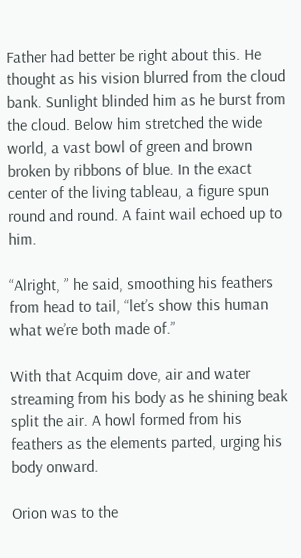Father had better be right about this. He thought as his vision blurred from the cloud bank. Sunlight blinded him as he burst from the cloud. Below him stretched the wide world, a vast bowl of green and brown broken by ribbons of blue. In the exact center of the living tableau, a figure spun round and round. A faint wail echoed up to him.

“Alright, ” he said, smoothing his feathers from head to tail, “let’s show this human what we’re both made of.”

With that Acquim dove, air and water streaming from his body as he shining beak split the air. A howl formed from his feathers as the elements parted, urging his body onward.

Orion was to the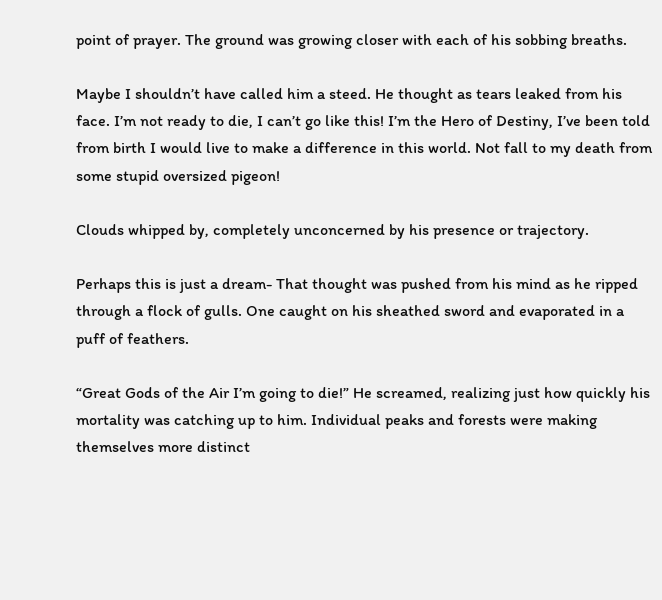point of prayer. The ground was growing closer with each of his sobbing breaths.

Maybe I shouldn’t have called him a steed. He thought as tears leaked from his face. I’m not ready to die, I can’t go like this! I’m the Hero of Destiny, I’ve been told from birth I would live to make a difference in this world. Not fall to my death from some stupid oversized pigeon!

Clouds whipped by, completely unconcerned by his presence or trajectory.

Perhaps this is just a dream- That thought was pushed from his mind as he ripped through a flock of gulls. One caught on his sheathed sword and evaporated in a puff of feathers.

“Great Gods of the Air I’m going to die!” He screamed, realizing just how quickly his mortality was catching up to him. Individual peaks and forests were making themselves more distinct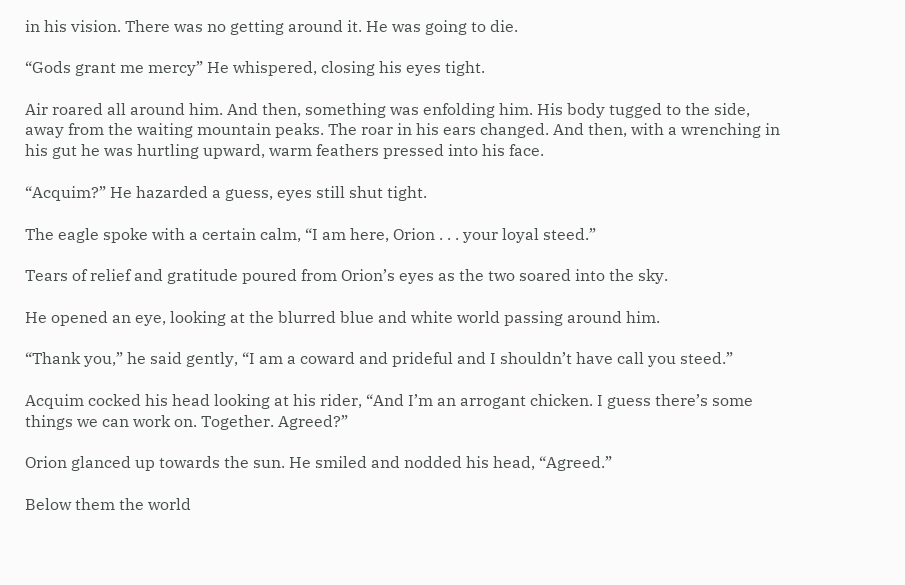in his vision. There was no getting around it. He was going to die.

“Gods grant me mercy” He whispered, closing his eyes tight.

Air roared all around him. And then, something was enfolding him. His body tugged to the side, away from the waiting mountain peaks. The roar in his ears changed. And then, with a wrenching in his gut he was hurtling upward, warm feathers pressed into his face.

“Acquim?” He hazarded a guess, eyes still shut tight.

The eagle spoke with a certain calm, “I am here, Orion . . . your loyal steed.”

Tears of relief and gratitude poured from Orion’s eyes as the two soared into the sky.

He opened an eye, looking at the blurred blue and white world passing around him.

“Thank you,” he said gently, “I am a coward and prideful and I shouldn’t have call you steed.”

Acquim cocked his head looking at his rider, “And I’m an arrogant chicken. I guess there’s some things we can work on. Together. Agreed?”

Orion glanced up towards the sun. He smiled and nodded his head, “Agreed.”

Below them the world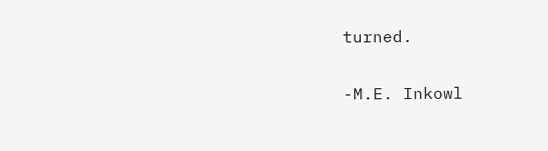turned.

-M.E. Inkowl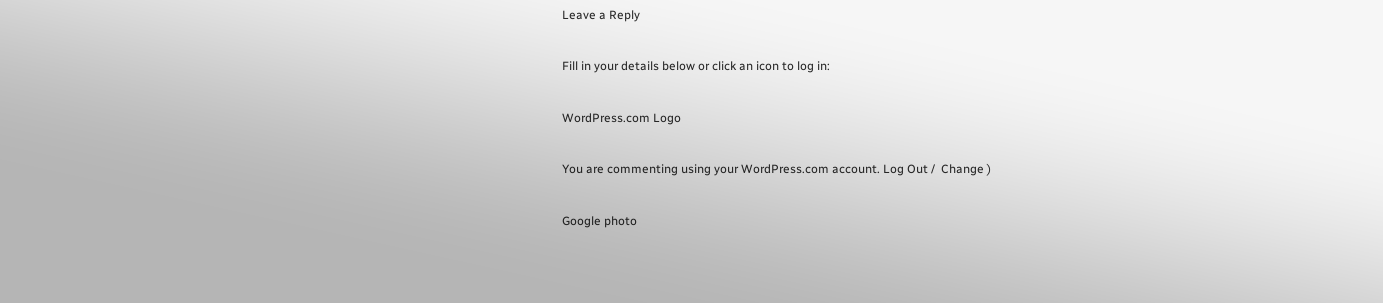Leave a Reply

Fill in your details below or click an icon to log in:

WordPress.com Logo

You are commenting using your WordPress.com account. Log Out /  Change )

Google photo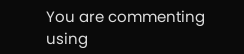You are commenting using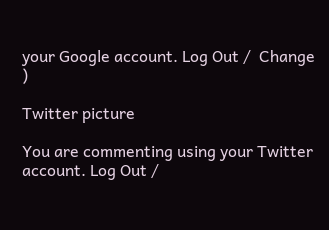your Google account. Log Out /  Change )

Twitter picture

You are commenting using your Twitter account. Log Out /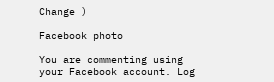Change )

Facebook photo

You are commenting using your Facebook account. Log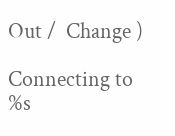Out /  Change )

Connecting to %s